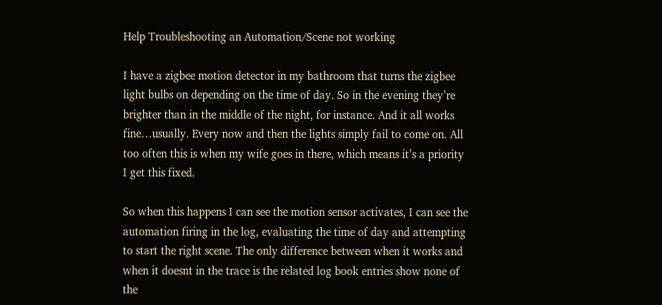Help Troubleshooting an Automation/Scene not working

I have a zigbee motion detector in my bathroom that turns the zigbee light bulbs on depending on the time of day. So in the evening they’re brighter than in the middle of the night, for instance. And it all works fine…usually. Every now and then the lights simply fail to come on. All too often this is when my wife goes in there, which means it’s a priority I get this fixed.

So when this happens I can see the motion sensor activates, I can see the automation firing in the log, evaluating the time of day and attempting to start the right scene. The only difference between when it works and when it doesnt in the trace is the related log book entries show none of the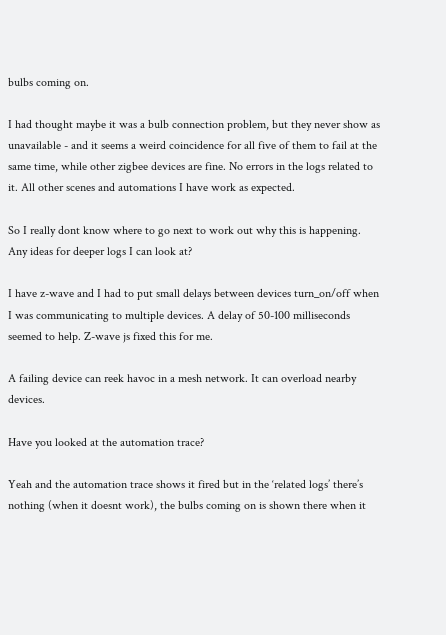bulbs coming on.

I had thought maybe it was a bulb connection problem, but they never show as unavailable - and it seems a weird coincidence for all five of them to fail at the same time, while other zigbee devices are fine. No errors in the logs related to it. All other scenes and automations I have work as expected.

So I really dont know where to go next to work out why this is happening. Any ideas for deeper logs I can look at?

I have z-wave and I had to put small delays between devices turn_on/off when I was communicating to multiple devices. A delay of 50-100 milliseconds seemed to help. Z-wave js fixed this for me.

A failing device can reek havoc in a mesh network. It can overload nearby devices.

Have you looked at the automation trace?

Yeah and the automation trace shows it fired but in the ‘related logs’ there’s nothing (when it doesnt work), the bulbs coming on is shown there when it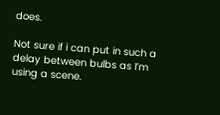does.

Not sure if i can put in such a delay between bulbs as I’m using a scene.